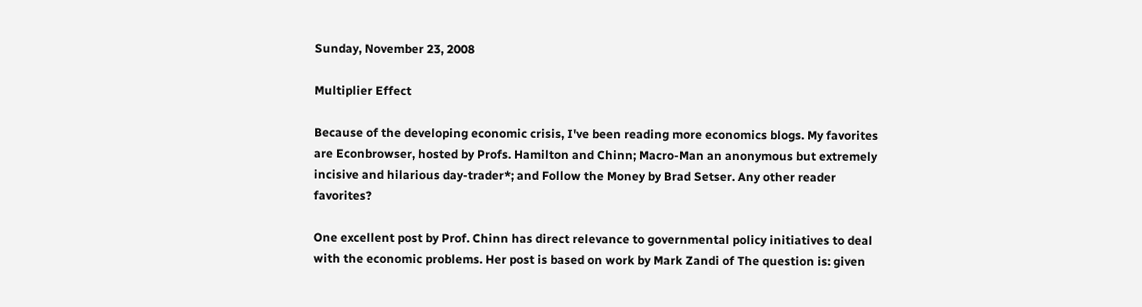Sunday, November 23, 2008

Multiplier Effect

Because of the developing economic crisis, I've been reading more economics blogs. My favorites are Econbrowser, hosted by Profs. Hamilton and Chinn; Macro-Man an anonymous but extremely incisive and hilarious day-trader*; and Follow the Money by Brad Setser. Any other reader favorites?

One excellent post by Prof. Chinn has direct relevance to governmental policy initiatives to deal with the economic problems. Her post is based on work by Mark Zandi of The question is: given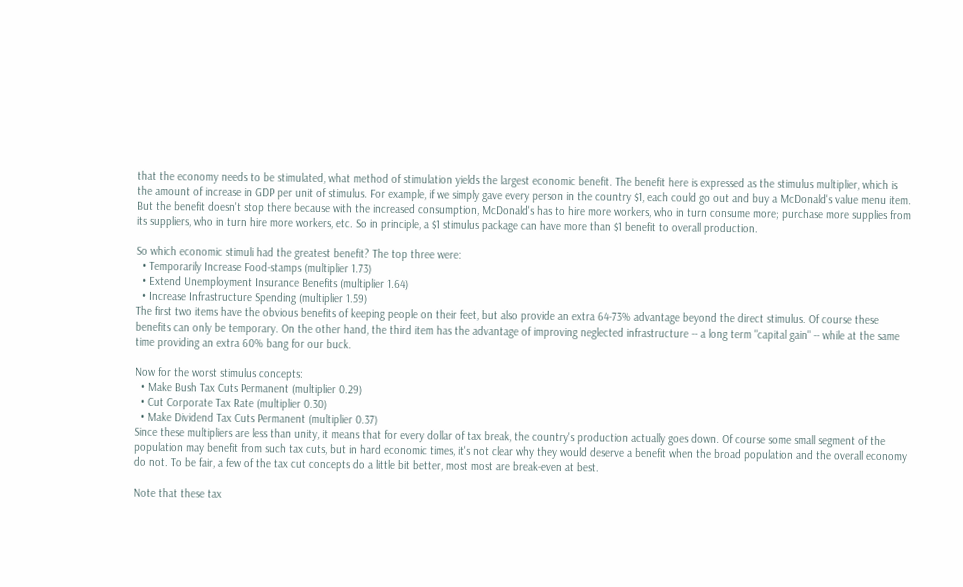that the economy needs to be stimulated, what method of stimulation yields the largest economic benefit. The benefit here is expressed as the stimulus multiplier, which is the amount of increase in GDP per unit of stimulus. For example, if we simply gave every person in the country $1, each could go out and buy a McDonald's value menu item. But the benefit doesn't stop there because with the increased consumption, McDonald's has to hire more workers, who in turn consume more; purchase more supplies from its suppliers, who in turn hire more workers, etc. So in principle, a $1 stimulus package can have more than $1 benefit to overall production.

So which economic stimuli had the greatest benefit? The top three were:
  • Temporarily Increase Food-stamps (multiplier 1.73)
  • Extend Unemployment Insurance Benefits (multiplier 1.64)
  • Increase Infrastructure Spending (multiplier 1.59)
The first two items have the obvious benefits of keeping people on their feet, but also provide an extra 64-73% advantage beyond the direct stimulus. Of course these benefits can only be temporary. On the other hand, the third item has the advantage of improving neglected infrastructure -- a long term "capital gain" -- while at the same time providing an extra 60% bang for our buck.

Now for the worst stimulus concepts:
  • Make Bush Tax Cuts Permanent (multiplier 0.29)
  • Cut Corporate Tax Rate (multiplier 0.30)
  • Make Dividend Tax Cuts Permanent (multiplier 0.37)
Since these multipliers are less than unity, it means that for every dollar of tax break, the country's production actually goes down. Of course some small segment of the population may benefit from such tax cuts, but in hard economic times, it's not clear why they would deserve a benefit when the broad population and the overall economy do not. To be fair, a few of the tax cut concepts do a little bit better, most most are break-even at best.

Note that these tax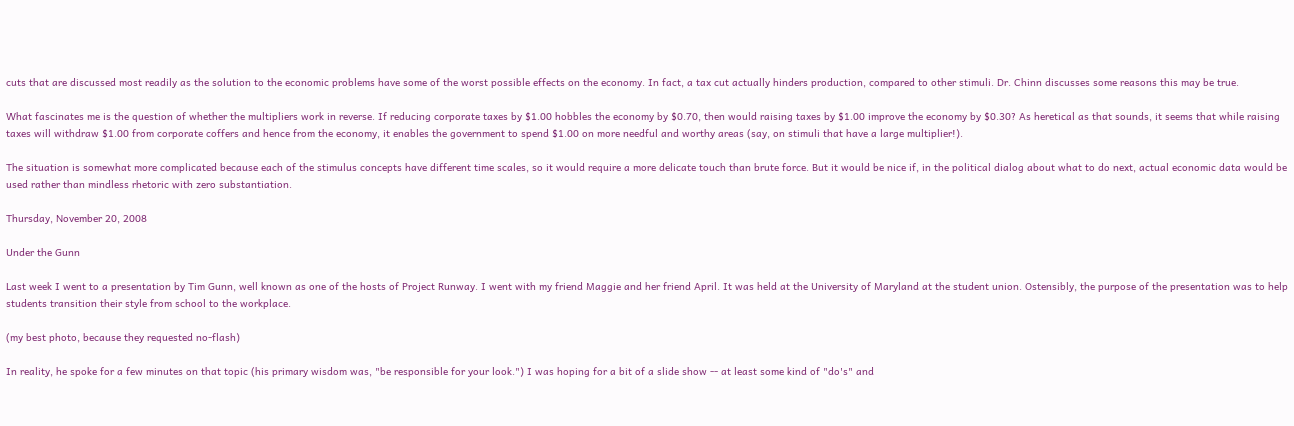cuts that are discussed most readily as the solution to the economic problems have some of the worst possible effects on the economy. In fact, a tax cut actually hinders production, compared to other stimuli. Dr. Chinn discusses some reasons this may be true.

What fascinates me is the question of whether the multipliers work in reverse. If reducing corporate taxes by $1.00 hobbles the economy by $0.70, then would raising taxes by $1.00 improve the economy by $0.30? As heretical as that sounds, it seems that while raising taxes will withdraw $1.00 from corporate coffers and hence from the economy, it enables the government to spend $1.00 on more needful and worthy areas (say, on stimuli that have a large multiplier!).

The situation is somewhat more complicated because each of the stimulus concepts have different time scales, so it would require a more delicate touch than brute force. But it would be nice if, in the political dialog about what to do next, actual economic data would be used rather than mindless rhetoric with zero substantiation.

Thursday, November 20, 2008

Under the Gunn

Last week I went to a presentation by Tim Gunn, well known as one of the hosts of Project Runway. I went with my friend Maggie and her friend April. It was held at the University of Maryland at the student union. Ostensibly, the purpose of the presentation was to help students transition their style from school to the workplace.

(my best photo, because they requested no-flash)

In reality, he spoke for a few minutes on that topic (his primary wisdom was, "be responsible for your look.") I was hoping for a bit of a slide show -- at least some kind of "do's" and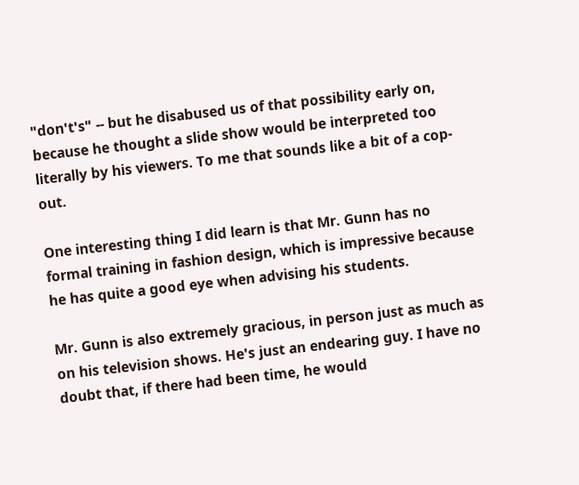"don't's" -- but he disabused us of that possibility early on, because he thought a slide show would be interpreted too literally by his viewers. To me that sounds like a bit of a cop-out.

One interesting thing I did learn is that Mr. Gunn has no formal training in fashion design, which is impressive because he has quite a good eye when advising his students.

Mr. Gunn is also extremely gracious, in person just as much as on his television shows. He's just an endearing guy. I have no doubt that, if there had been time, he would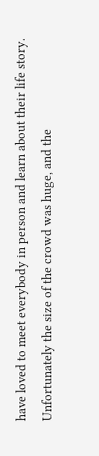have loved to meet everybody in person and learn about their life story. Unfortunately the size of the crowd was huge, and the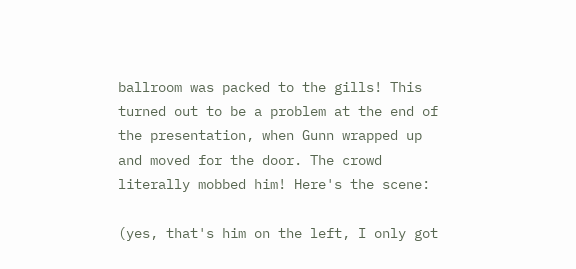ballroom was packed to the gills! This turned out to be a problem at the end of the presentation, when Gunn wrapped up and moved for the door. The crowd literally mobbed him! Here's the scene:

(yes, that's him on the left, I only got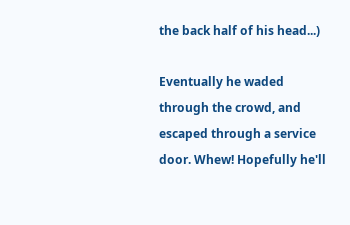the back half of his head...)

Eventually he waded through the crowd, and escaped through a service door. Whew! Hopefully he'll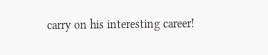carry on his interesting career!